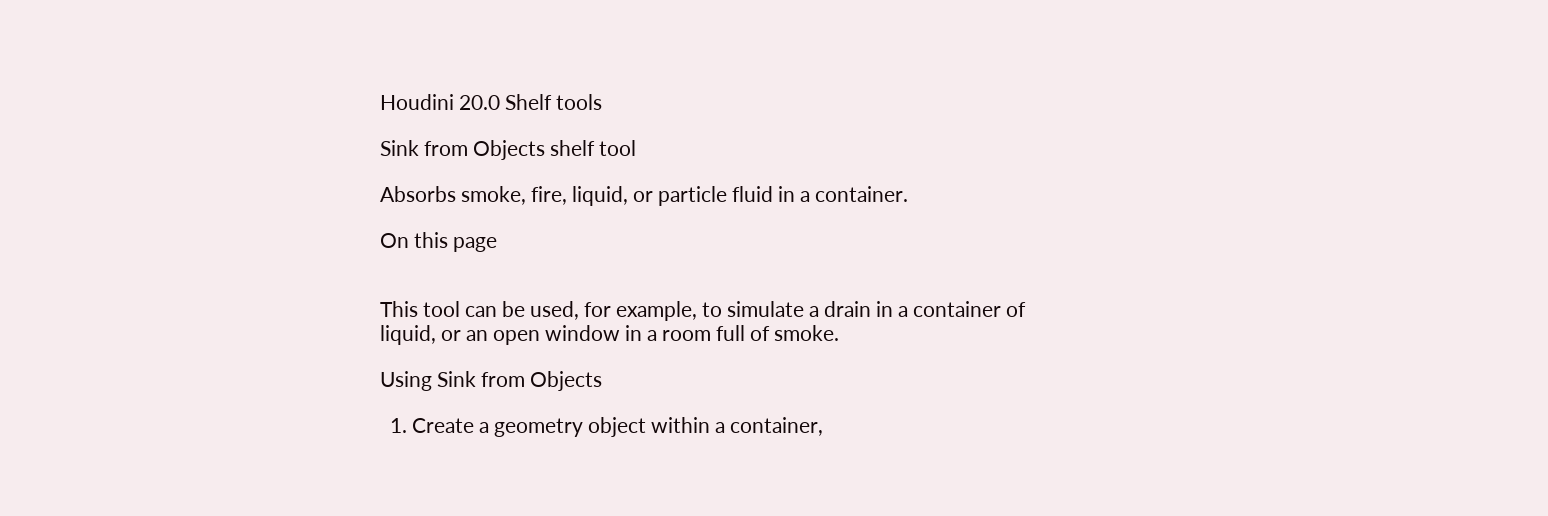Houdini 20.0 Shelf tools

Sink from Objects shelf tool

Absorbs smoke, fire, liquid, or particle fluid in a container.

On this page


This tool can be used, for example, to simulate a drain in a container of liquid, or an open window in a room full of smoke.

Using Sink from Objects

  1. Create a geometry object within a container,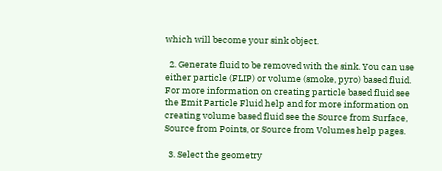which will become your sink object.

  2. Generate fluid to be removed with the sink. You can use either particle (FLIP) or volume (smoke, pyro) based fluid. For more information on creating particle based fluid see the Emit Particle Fluid help and for more information on creating volume based fluid see the Source from Surface, Source from Points, or Source from Volumes help pages.

  3. Select the geometry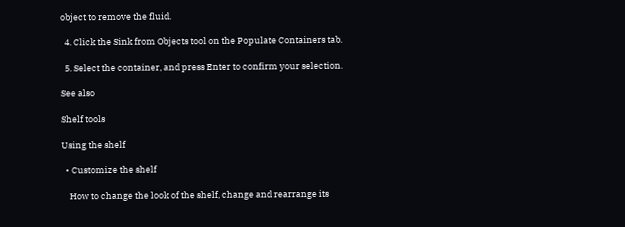object to remove the fluid.

  4. Click the Sink from Objects tool on the Populate Containers tab.

  5. Select the container, and press Enter to confirm your selection.

See also

Shelf tools

Using the shelf

  • Customize the shelf

    How to change the look of the shelf, change and rearrange its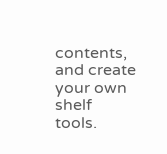contents, and create your own shelf tools.